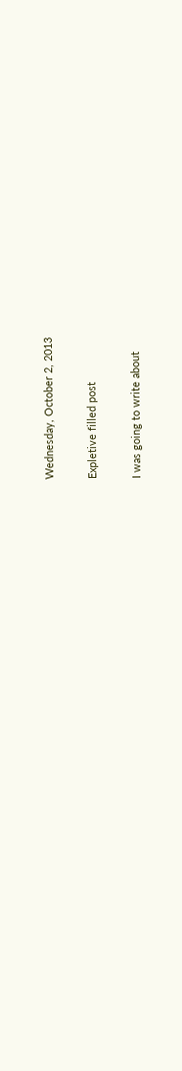Wednesday, October 2, 2013

Expletive filled post

I was going to write about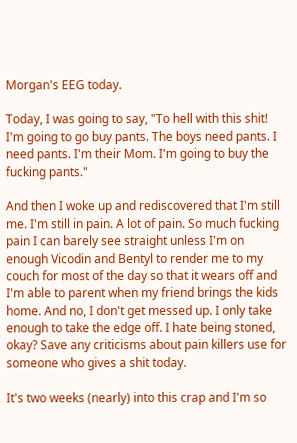Morgan's EEG today.

Today, I was going to say, "To hell with this shit! I'm going to go buy pants. The boys need pants. I need pants. I'm their Mom. I'm going to buy the fucking pants."

And then I woke up and rediscovered that I'm still me. I'm still in pain. A lot of pain. So much fucking pain I can barely see straight unless I'm on enough Vicodin and Bentyl to render me to my couch for most of the day so that it wears off and I'm able to parent when my friend brings the kids home. And no, I don't get messed up. I only take enough to take the edge off. I hate being stoned, okay? Save any criticisms about pain killers use for someone who gives a shit today.

It's two weeks (nearly) into this crap and I'm so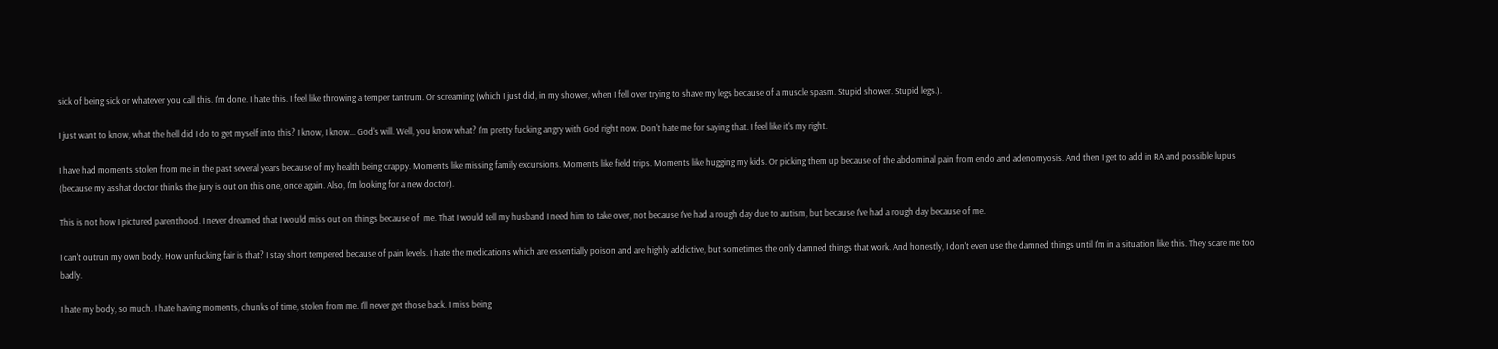sick of being sick or whatever you call this. I'm done. I hate this. I feel like throwing a temper tantrum. Or screaming (which I just did, in my shower, when I fell over trying to shave my legs because of a muscle spasm. Stupid shower. Stupid legs.).

I just want to know, what the hell did I do to get myself into this? I know, I know... God's will. Well, you know what? I'm pretty fucking angry with God right now. Don't hate me for saying that. I feel like it's my right.

I have had moments stolen from me in the past several years because of my health being crappy. Moments like missing family excursions. Moments like field trips. Moments like hugging my kids. Or picking them up because of the abdominal pain from endo and adenomyosis. And then I get to add in RA and possible lupus (because my asshat doctor thinks the jury is out on this one, once again. Also, I'm looking for a new doctor).

This is not how I pictured parenthood. I never dreamed that I would miss out on things because of  me. That I would tell my husband I need him to take over, not because I've had a rough day due to autism, but because I've had a rough day because of me.

I can't outrun my own body. How unfucking fair is that? I stay short tempered because of pain levels. I hate the medications which are essentially poison and are highly addictive, but sometimes the only damned things that work. And honestly, I don't even use the damned things until I'm in a situation like this. They scare me too badly.

I hate my body, so much. I hate having moments, chunks of time, stolen from me. I'll never get those back. I miss being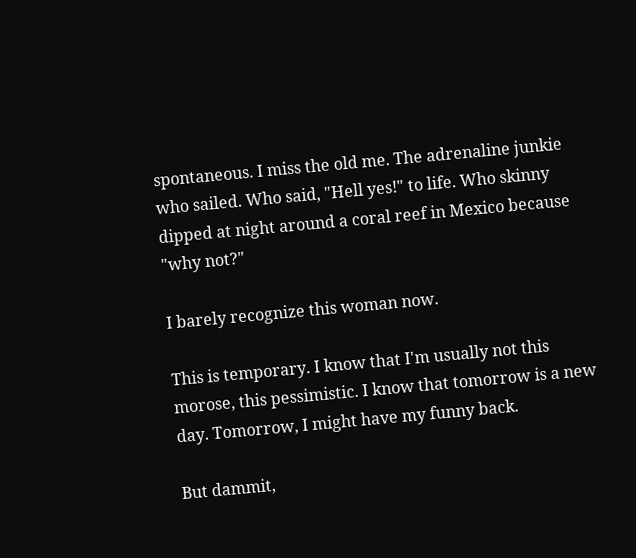spontaneous. I miss the old me. The adrenaline junkie who sailed. Who said, "Hell yes!" to life. Who skinny dipped at night around a coral reef in Mexico because "why not?"

I barely recognize this woman now.

This is temporary. I know that I'm usually not this morose, this pessimistic. I know that tomorrow is a new day. Tomorrow, I might have my funny back.

But dammit,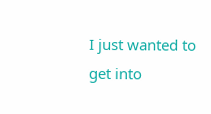I just wanted to get into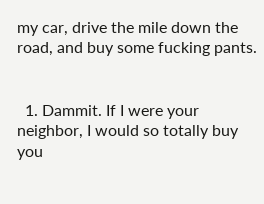my car, drive the mile down the road, and buy some fucking pants.


  1. Dammit. If I were your neighbor, I would so totally buy you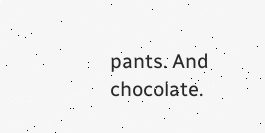pants. And chocolate.